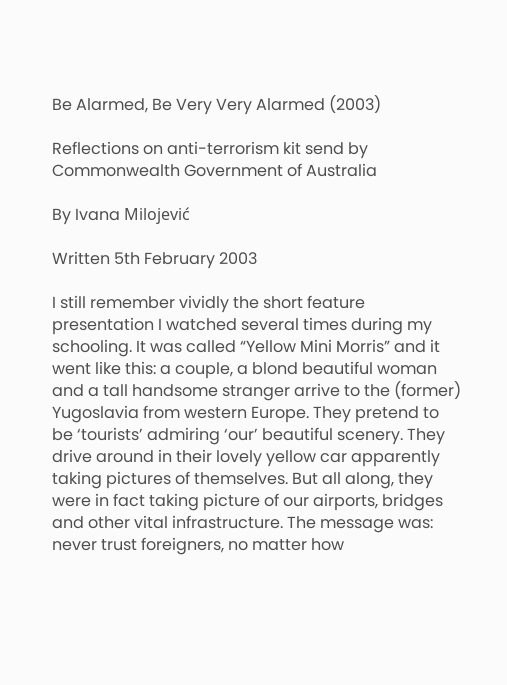Be Alarmed, Be Very Very Alarmed (2003)

Reflections on anti-terrorism kit send by Commonwealth Government of Australia

By Ivana Milojević

Written 5th February 2003

I still remember vividly the short feature presentation I watched several times during my schooling. It was called “Yellow Mini Morris” and it went like this: a couple, a blond beautiful woman and a tall handsome stranger arrive to the (former) Yugoslavia from western Europe. They pretend to be ‘tourists’ admiring ‘our’ beautiful scenery. They drive around in their lovely yellow car apparently taking pictures of themselves. But all along, they were in fact taking picture of our airports, bridges and other vital infrastructure. The message was: never trust foreigners, no matter how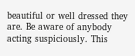beautiful or well dressed they are. Be aware of anybody acting suspiciously. This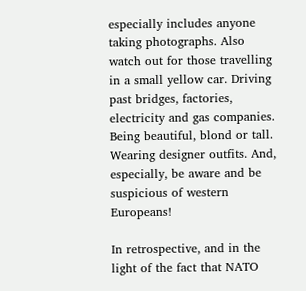especially includes anyone taking photographs. Also watch out for those travelling in a small yellow car. Driving past bridges, factories, electricity and gas companies. Being beautiful, blond or tall. Wearing designer outfits. And, especially, be aware and be suspicious of western Europeans!

In retrospective, and in the light of the fact that NATO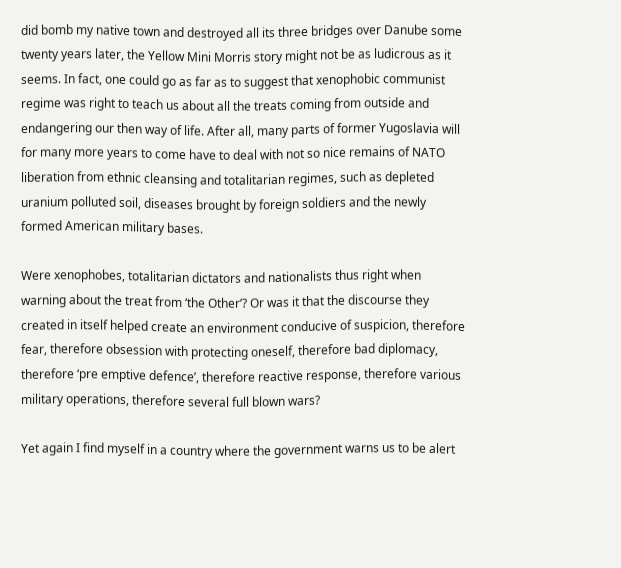did bomb my native town and destroyed all its three bridges over Danube some twenty years later, the Yellow Mini Morris story might not be as ludicrous as it seems. In fact, one could go as far as to suggest that xenophobic communist regime was right to teach us about all the treats coming from outside and endangering our then way of life. After all, many parts of former Yugoslavia will for many more years to come have to deal with not so nice remains of NATO liberation from ethnic cleansing and totalitarian regimes, such as depleted uranium polluted soil, diseases brought by foreign soldiers and the newly formed American military bases.

Were xenophobes, totalitarian dictators and nationalists thus right when warning about the treat from ‘the Other’? Or was it that the discourse they created in itself helped create an environment conducive of suspicion, therefore fear, therefore obsession with protecting oneself, therefore bad diplomacy, therefore ‘pre emptive defence’, therefore reactive response, therefore various military operations, therefore several full blown wars?

Yet again I find myself in a country where the government warns us to be alert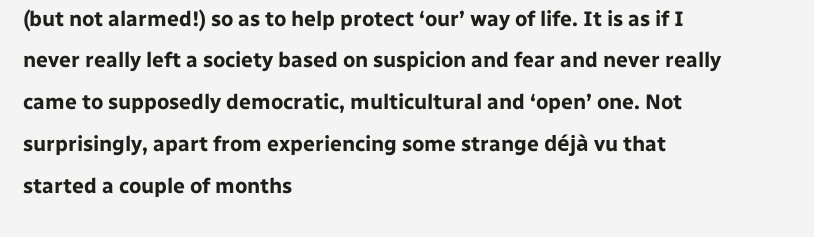(but not alarmed!) so as to help protect ‘our’ way of life. It is as if I never really left a society based on suspicion and fear and never really came to supposedly democratic, multicultural and ‘open’ one. Not surprisingly, apart from experiencing some strange déjà vu that started a couple of months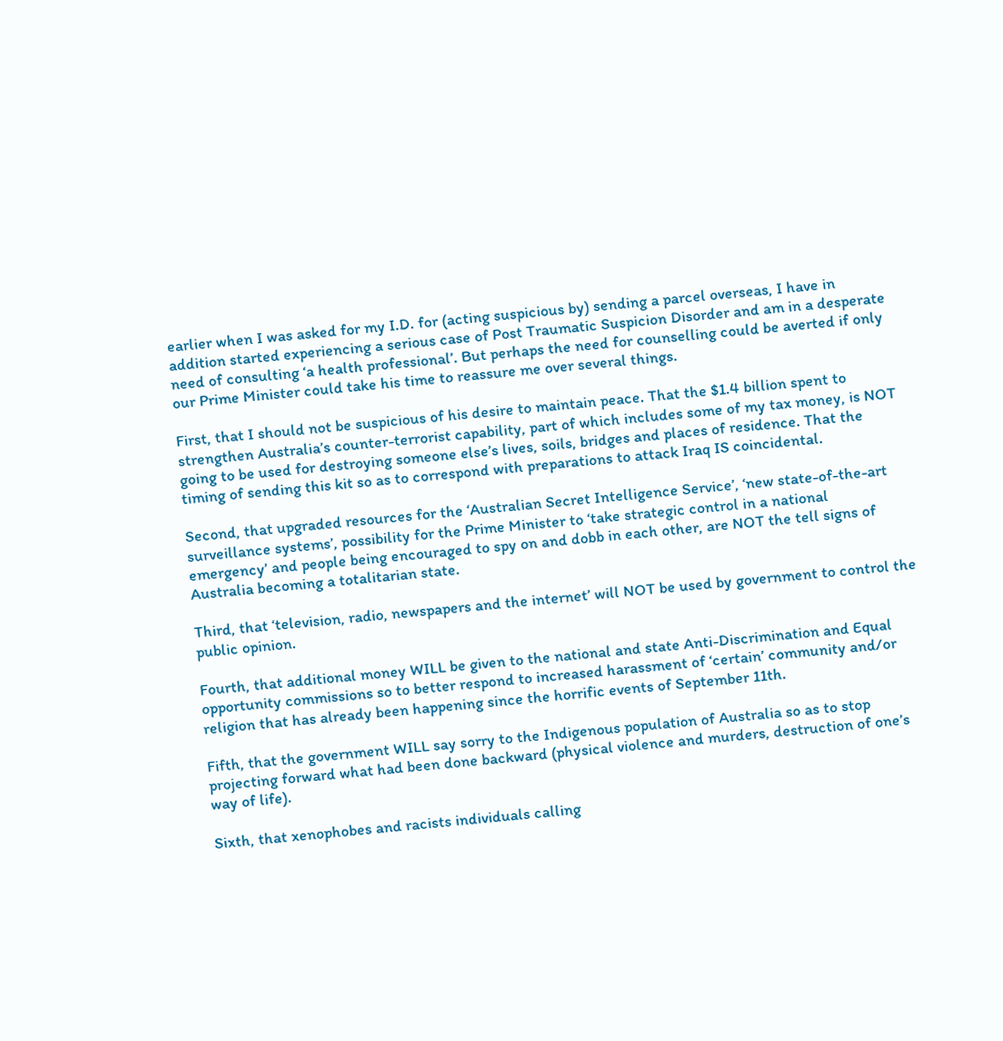earlier when I was asked for my I.D. for (acting suspicious by) sending a parcel overseas, I have in addition started experiencing a serious case of Post Traumatic Suspicion Disorder and am in a desperate need of consulting ‘a health professional’. But perhaps the need for counselling could be averted if only our Prime Minister could take his time to reassure me over several things.

First, that I should not be suspicious of his desire to maintain peace. That the $1.4 billion spent to strengthen Australia’s counter-terrorist capability, part of which includes some of my tax money, is NOT going to be used for destroying someone else’s lives, soils, bridges and places of residence. That the timing of sending this kit so as to correspond with preparations to attack Iraq IS coincidental.

Second, that upgraded resources for the ‘Australian Secret Intelligence Service’, ‘new state-of-the-art surveillance systems’, possibility for the Prime Minister to ‘take strategic control in a national emergency’ and people being encouraged to spy on and dobb in each other, are NOT the tell signs of Australia becoming a totalitarian state.

Third, that ‘television, radio, newspapers and the internet’ will NOT be used by government to control the public opinion.

Fourth, that additional money WILL be given to the national and state Anti-Discrimination and Equal opportunity commissions so to better respond to increased harassment of ‘certain’ community and/or religion that has already been happening since the horrific events of September 11th.

Fifth, that the government WILL say sorry to the Indigenous population of Australia so as to stop projecting forward what had been done backward (physical violence and murders, destruction of one’s way of life).

Sixth, that xenophobes and racists individuals calling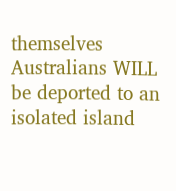themselves Australians WILL be deported to an isolated island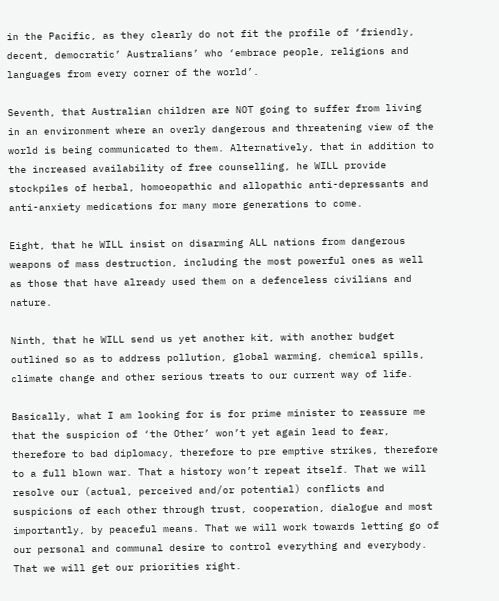in the Pacific, as they clearly do not fit the profile of ‘friendly, decent, democratic’ Australians’ who ‘embrace people, religions and languages from every corner of the world’.

Seventh, that Australian children are NOT going to suffer from living in an environment where an overly dangerous and threatening view of the world is being communicated to them. Alternatively, that in addition to the increased availability of free counselling, he WILL provide stockpiles of herbal, homoeopathic and allopathic anti-depressants and anti-anxiety medications for many more generations to come.

Eight, that he WILL insist on disarming ALL nations from dangerous weapons of mass destruction, including the most powerful ones as well as those that have already used them on a defenceless civilians and nature.

Ninth, that he WILL send us yet another kit, with another budget outlined so as to address pollution, global warming, chemical spills, climate change and other serious treats to our current way of life.

Basically, what I am looking for is for prime minister to reassure me that the suspicion of ‘the Other’ won’t yet again lead to fear, therefore to bad diplomacy, therefore to pre emptive strikes, therefore to a full blown war. That a history won’t repeat itself. That we will resolve our (actual, perceived and/or potential) conflicts and suspicions of each other through trust, cooperation, dialogue and most importantly, by peaceful means. That we will work towards letting go of our personal and communal desire to control everything and everybody. That we will get our priorities right.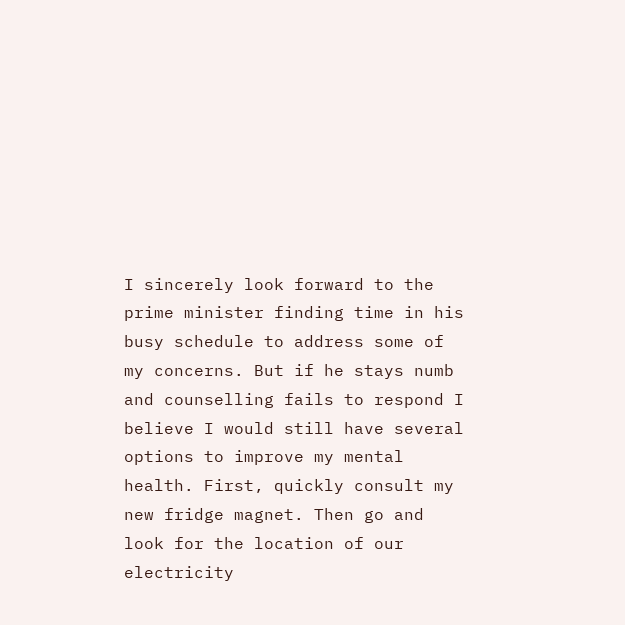I sincerely look forward to the prime minister finding time in his busy schedule to address some of my concerns. But if he stays numb and counselling fails to respond I believe I would still have several options to improve my mental health. First, quickly consult my new fridge magnet. Then go and look for the location of our electricity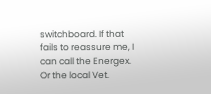switchboard. If that fails to reassure me, I can call the Energex. Or the local Vet.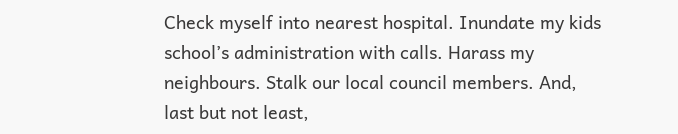Check myself into nearest hospital. Inundate my kids school’s administration with calls. Harass my neighbours. Stalk our local council members. And, last but not least,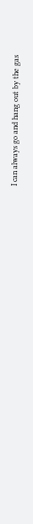I can always go and hang out by the gas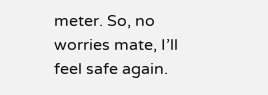meter. So, no worries mate, I’ll feel safe again.